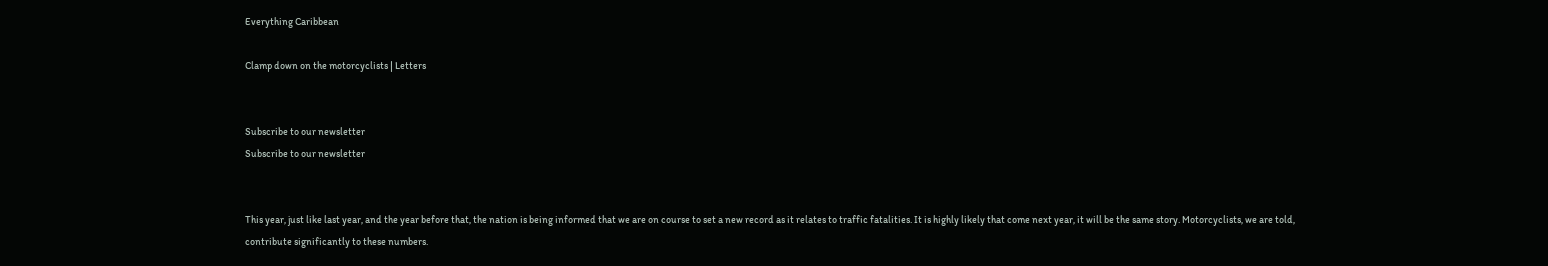Everything Caribbean

Clamp down on the motorcyclists | Letters


Subscribe to our newsletter
Subscribe to our newsletter


This year, just like last year, and the year before that, the nation is being informed that we are on course to set a new record as it relates to traffic fatalities. It is highly likely that come next year, it will be the same story. Motorcyclists, we are told, contribute significantly to these numbers.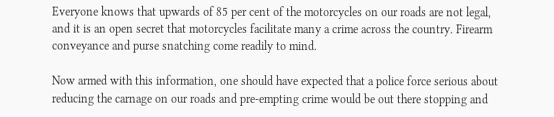Everyone knows that upwards of 85 per cent of the motorcycles on our roads are not legal, and it is an open secret that motorcycles facilitate many a crime across the country. Firearm conveyance and purse snatching come readily to mind.

Now armed with this information, one should have expected that a police force serious about reducing the carnage on our roads and pre-empting crime would be out there stopping and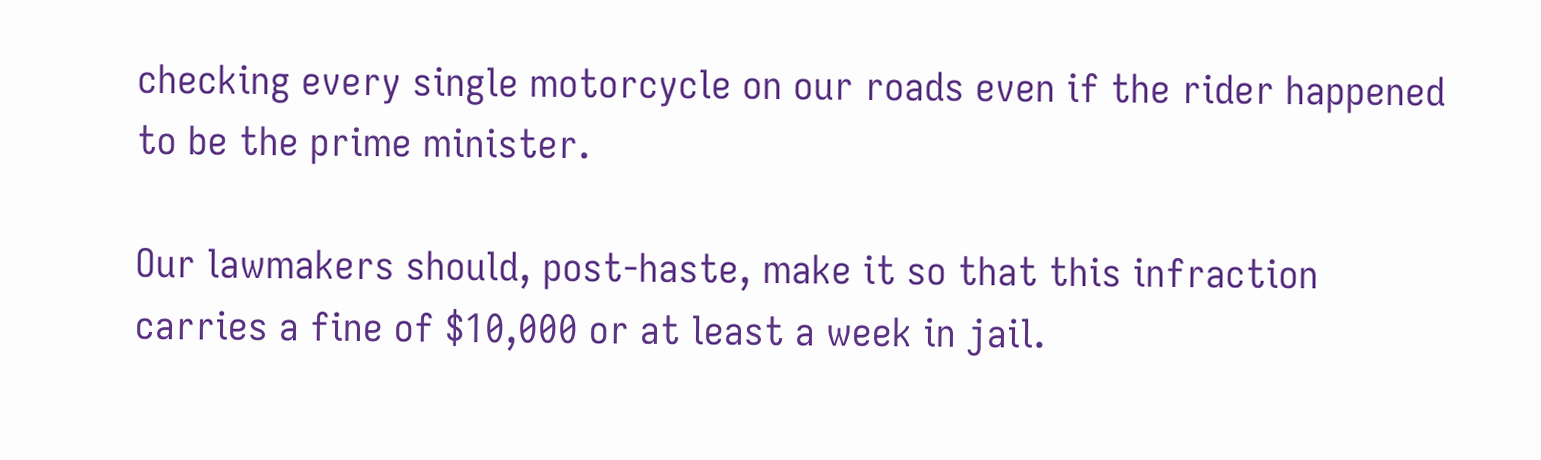checking every single motorcycle on our roads even if the rider happened to be the prime minister.

Our lawmakers should, post-haste, make it so that this infraction carries a fine of $10,000 or at least a week in jail.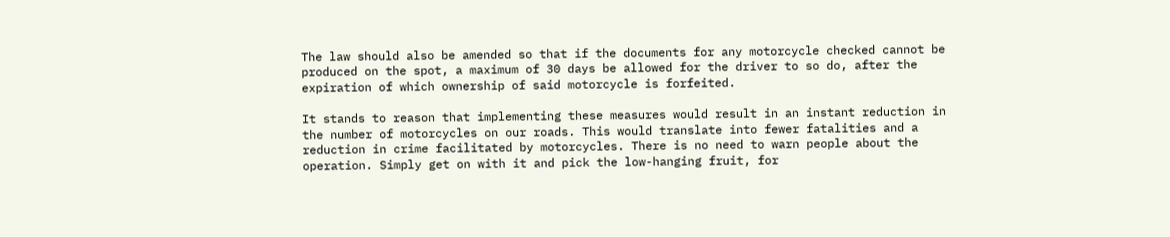The law should also be amended so that if the documents for any motorcycle checked cannot be produced on the spot, a maximum of 30 days be allowed for the driver to so do, after the expiration of which ownership of said motorcycle is forfeited.

It stands to reason that implementing these measures would result in an instant reduction in the number of motorcycles on our roads. This would translate into fewer fatalities and a reduction in crime facilitated by motorcycles. There is no need to warn people about the operation. Simply get on with it and pick the low-hanging fruit, for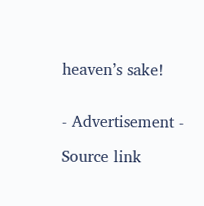heaven’s sake!


- Advertisement -

Source link